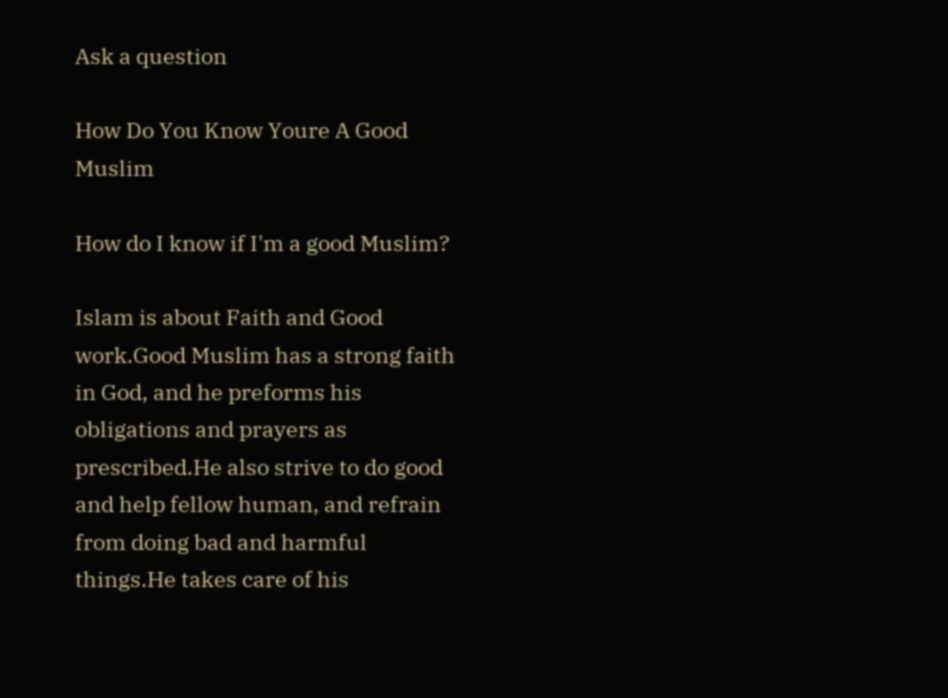Ask a question

How Do You Know Youre A Good Muslim

How do I know if I'm a good Muslim?

Islam is about Faith and Good work.Good Muslim has a strong faith in God, and he preforms his obligations and prayers as prescribed.He also strive to do good and help fellow human, and refrain from doing bad and harmful things.He takes care of his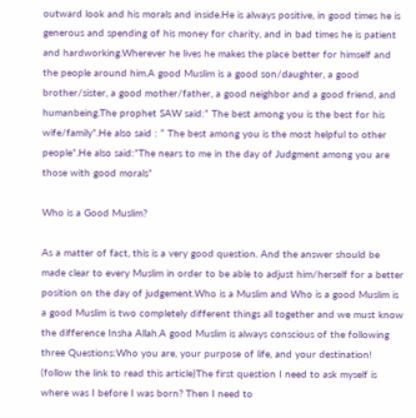outward look and his morals and inside.He is always positive, in good times he is generous and spending of his money for charity, and in bad times he is patient and hardworking.Wherever he lives he makes the place better for himself and the people around him.A good Muslim is a good son/daughter, a good brother/sister, a good mother/father, a good neighbor and a good friend, and humanbeing.The prophet SAW said:” The best among you is the best for his wife/family”.He also said : “ The best among you is the most helpful to other people”.He also said:”The nears to me in the day of Judgment among you are those with good morals”

Who is a Good Muslim?

As a matter of fact, this is a very good question. And the answer should be made clear to every Muslim in order to be able to adjust him/herself for a better position on the day of judgement.Who is a Muslim and Who is a good Muslim is a good Muslim is two completely different things all together and we must know the difference Insha Allah.A good Muslim is always conscious of the following three Questions:Who you are, your purpose of life, and your destination! (follow the link to read this article)The first question I need to ask myself is where was I before I was born? Then I need to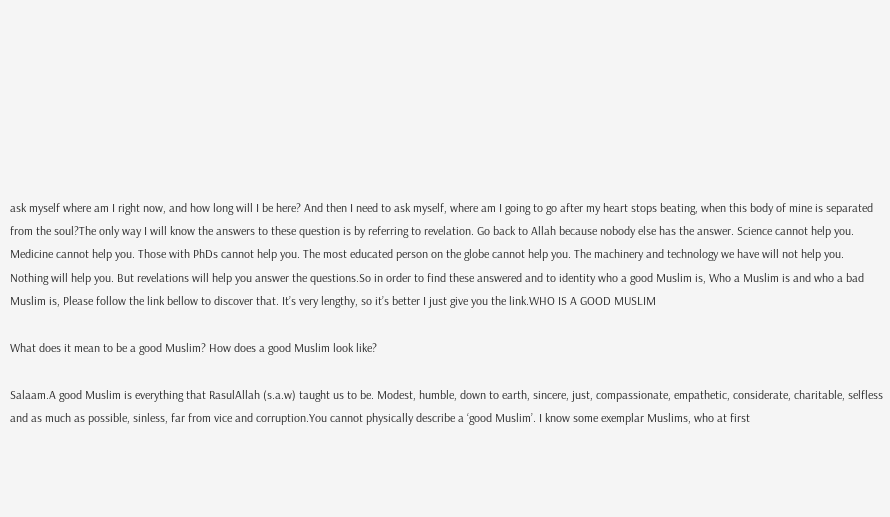ask myself where am I right now, and how long will I be here? And then I need to ask myself, where am I going to go after my heart stops beating, when this body of mine is separated from the soul?The only way I will know the answers to these question is by referring to revelation. Go back to Allah because nobody else has the answer. Science cannot help you. Medicine cannot help you. Those with PhDs cannot help you. The most educated person on the globe cannot help you. The machinery and technology we have will not help you. Nothing will help you. But revelations will help you answer the questions.So in order to find these answered and to identity who a good Muslim is, Who a Muslim is and who a bad Muslim is, Please follow the link bellow to discover that. It’s very lengthy, so it’s better I just give you the link.WHO IS A GOOD MUSLIM

What does it mean to be a good Muslim? How does a good Muslim look like?

Salaam.A good Muslim is everything that RasulAllah (s.a.w) taught us to be. Modest, humble, down to earth, sincere, just, compassionate, empathetic, considerate, charitable, selfless and as much as possible, sinless, far from vice and corruption.You cannot physically describe a ‘good Muslim’. I know some exemplar Muslims, who at first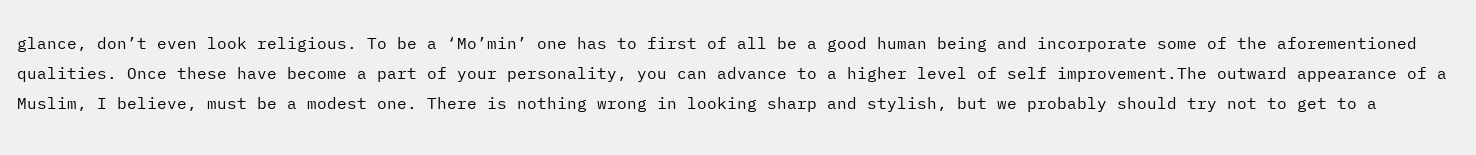glance, don’t even look religious. To be a ‘Mo’min’ one has to first of all be a good human being and incorporate some of the aforementioned qualities. Once these have become a part of your personality, you can advance to a higher level of self improvement.The outward appearance of a Muslim, I believe, must be a modest one. There is nothing wrong in looking sharp and stylish, but we probably should try not to get to a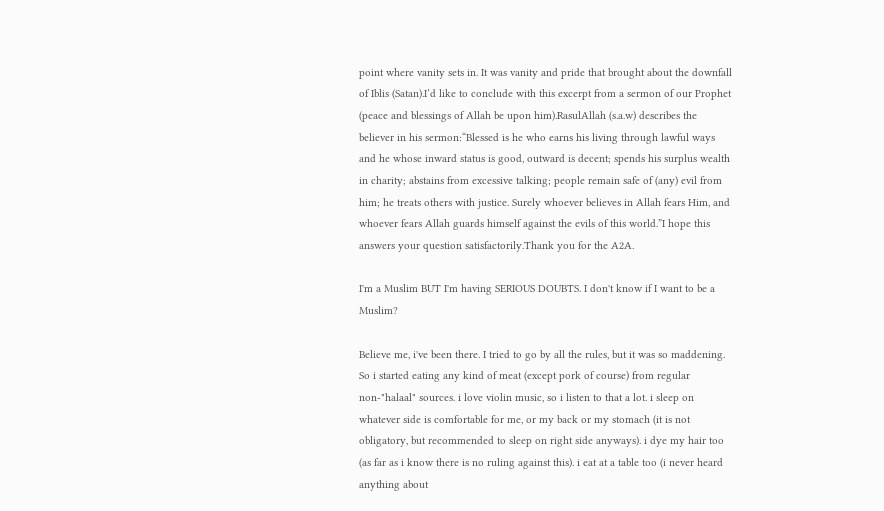point where vanity sets in. It was vanity and pride that brought about the downfall of Iblis (Satan).I’d like to conclude with this excerpt from a sermon of our Prophet (peace and blessings of Allah be upon him).RasulAllah (s.a.w) describes the believer in his sermon:“Blessed is he who earns his living through lawful ways and he whose inward status is good, outward is decent; spends his surplus wealth in charity; abstains from excessive talking; people remain safe of (any) evil from him; he treats others with justice. Surely whoever believes in Allah fears Him, and whoever fears Allah guards himself against the evils of this world.”I hope this answers your question satisfactorily.Thank you for the A2A.

I'm a Muslim BUT I'm having SERIOUS DOUBTS. I don't know if I want to be a Muslim?

Believe me, i've been there. I tried to go by all the rules, but it was so maddening. So i started eating any kind of meat (except pork of course) from regular non-"halaal" sources. i love violin music, so i listen to that a lot. i sleep on whatever side is comfortable for me, or my back or my stomach (it is not obligatory, but recommended to sleep on right side anyways). i dye my hair too (as far as i know there is no ruling against this). i eat at a table too (i never heard anything about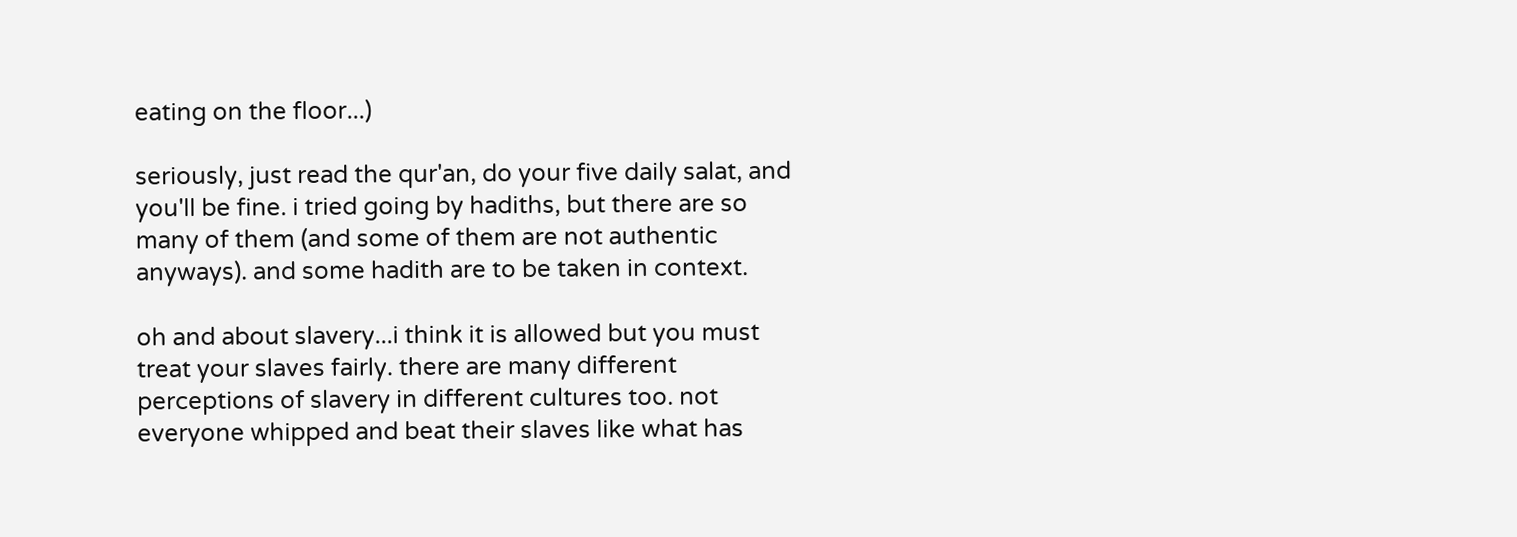eating on the floor...)

seriously, just read the qur'an, do your five daily salat, and you'll be fine. i tried going by hadiths, but there are so many of them (and some of them are not authentic anyways). and some hadith are to be taken in context.

oh and about slavery...i think it is allowed but you must treat your slaves fairly. there are many different perceptions of slavery in different cultures too. not everyone whipped and beat their slaves like what has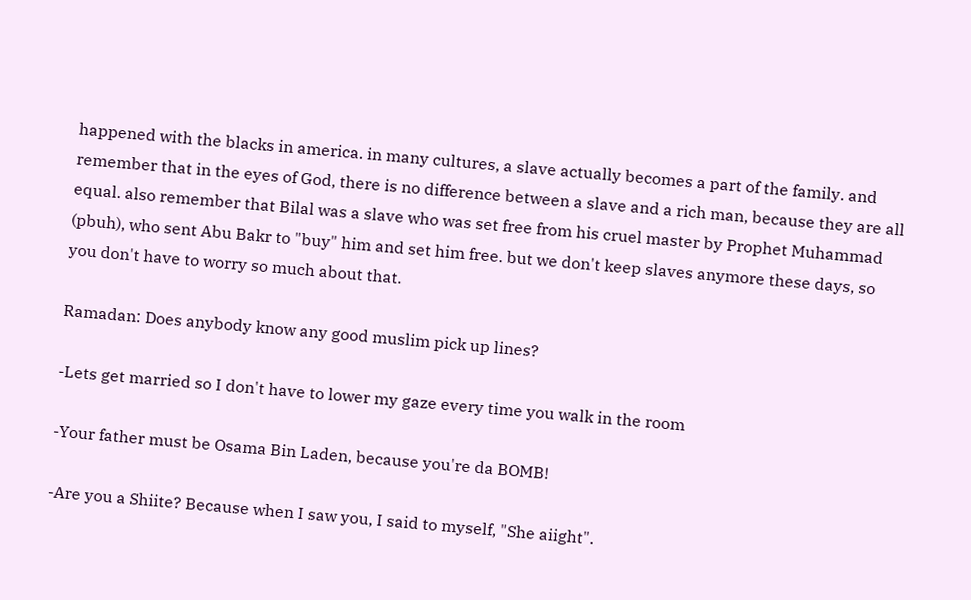happened with the blacks in america. in many cultures, a slave actually becomes a part of the family. and remember that in the eyes of God, there is no difference between a slave and a rich man, because they are all equal. also remember that Bilal was a slave who was set free from his cruel master by Prophet Muhammad (pbuh), who sent Abu Bakr to "buy" him and set him free. but we don't keep slaves anymore these days, so you don't have to worry so much about that.

Ramadan: Does anybody know any good muslim pick up lines?

-Lets get married so I don't have to lower my gaze every time you walk in the room

-Your father must be Osama Bin Laden, because you're da BOMB!

-Are you a Shiite? Because when I saw you, I said to myself, "She aiight".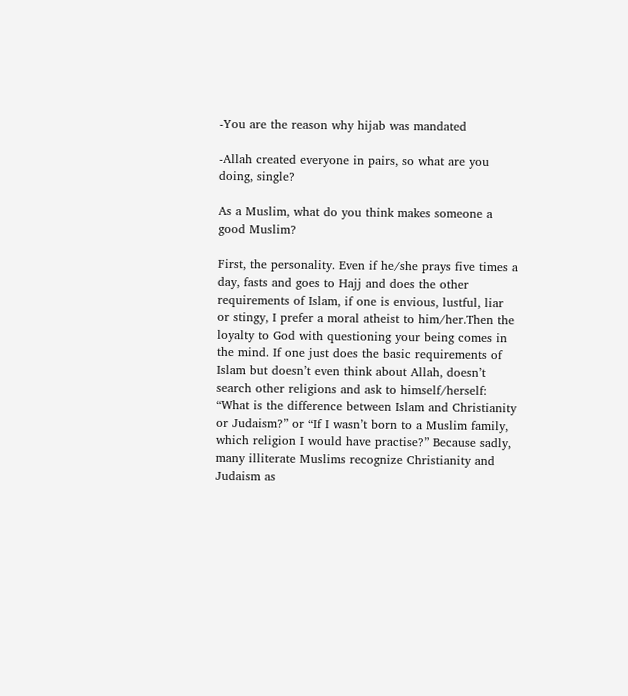-You are the reason why hijab was mandated

-Allah created everyone in pairs, so what are you doing, single?

As a Muslim, what do you think makes someone a good Muslim?

First, the personality. Even if he/she prays five times a day, fasts and goes to Hajj and does the other requirements of Islam, if one is envious, lustful, liar or stingy, I prefer a moral atheist to him/her.Then the loyalty to God with questioning your being comes in the mind. If one just does the basic requirements of Islam but doesn’t even think about Allah, doesn’t search other religions and ask to himself/herself: “What is the difference between Islam and Christianity or Judaism?” or “If I wasn’t born to a Muslim family, which religion I would have practise?” Because sadly, many illiterate Muslims recognize Christianity and Judaism as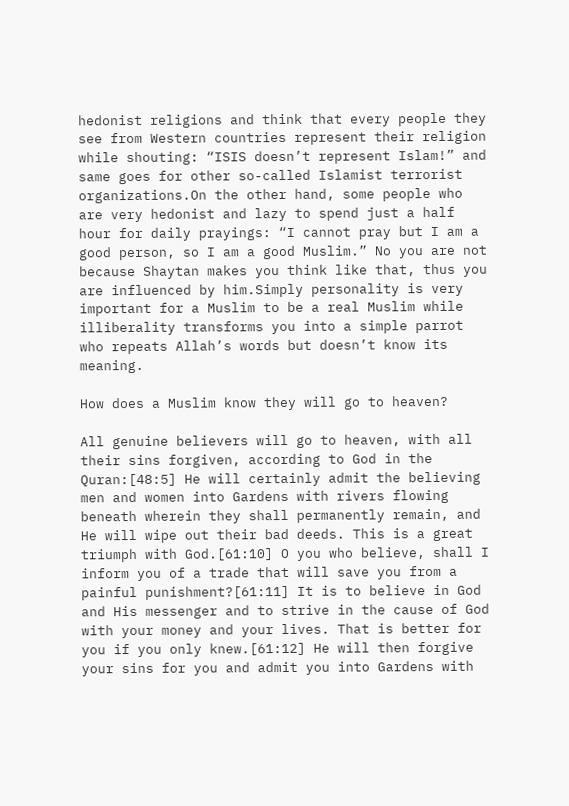hedonist religions and think that every people they see from Western countries represent their religion while shouting: “ISIS doesn’t represent Islam!” and same goes for other so-called Islamist terrorist organizations.On the other hand, some people who are very hedonist and lazy to spend just a half hour for daily prayings: “I cannot pray but I am a good person, so I am a good Muslim.” No you are not because Shaytan makes you think like that, thus you are influenced by him.Simply personality is very important for a Muslim to be a real Muslim while illiberality transforms you into a simple parrot who repeats Allah’s words but doesn’t know its meaning.

How does a Muslim know they will go to heaven?

All genuine believers will go to heaven, with all their sins forgiven, according to God in the Quran:[48:5] He will certainly admit the believing men and women into Gardens with rivers flowing beneath wherein they shall permanently remain, and He will wipe out their bad deeds. This is a great triumph with God.[61:10] O you who believe, shall I inform you of a trade that will save you from a painful punishment?[61:11] It is to believe in God and His messenger and to strive in the cause of God with your money and your lives. That is better for you if you only knew.[61:12] He will then forgive your sins for you and admit you into Gardens with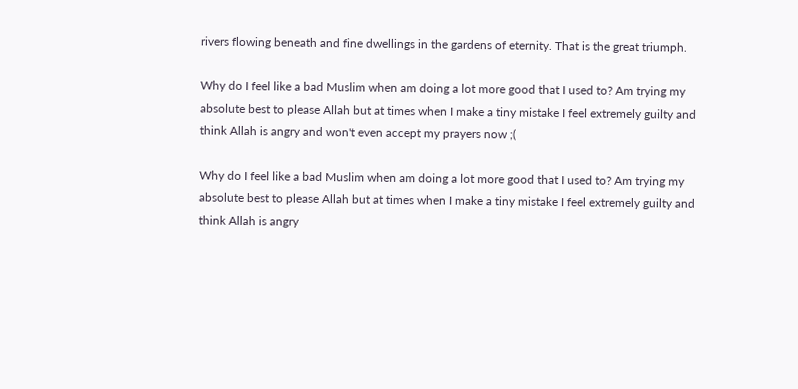rivers flowing beneath and fine dwellings in the gardens of eternity. That is the great triumph.

Why do I feel like a bad Muslim when am doing a lot more good that I used to? Am trying my absolute best to please Allah but at times when I make a tiny mistake I feel extremely guilty and think Allah is angry and won't even accept my prayers now ;(

Why do I feel like a bad Muslim when am doing a lot more good that I used to? Am trying my absolute best to please Allah but at times when I make a tiny mistake I feel extremely guilty and think Allah is angry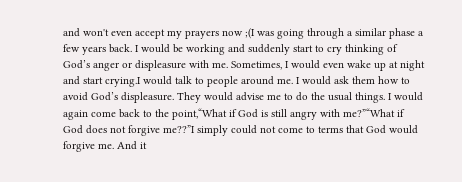and won't even accept my prayers now ;(I was going through a similar phase a few years back. I would be working and suddenly start to cry thinking of God’s anger or displeasure with me. Sometimes, I would even wake up at night and start crying.I would talk to people around me. I would ask them how to avoid God’s displeasure. They would advise me to do the usual things. I would again come back to the point,“What if God is still angry with me?”“What if God does not forgive me??”I simply could not come to terms that God would forgive me. And it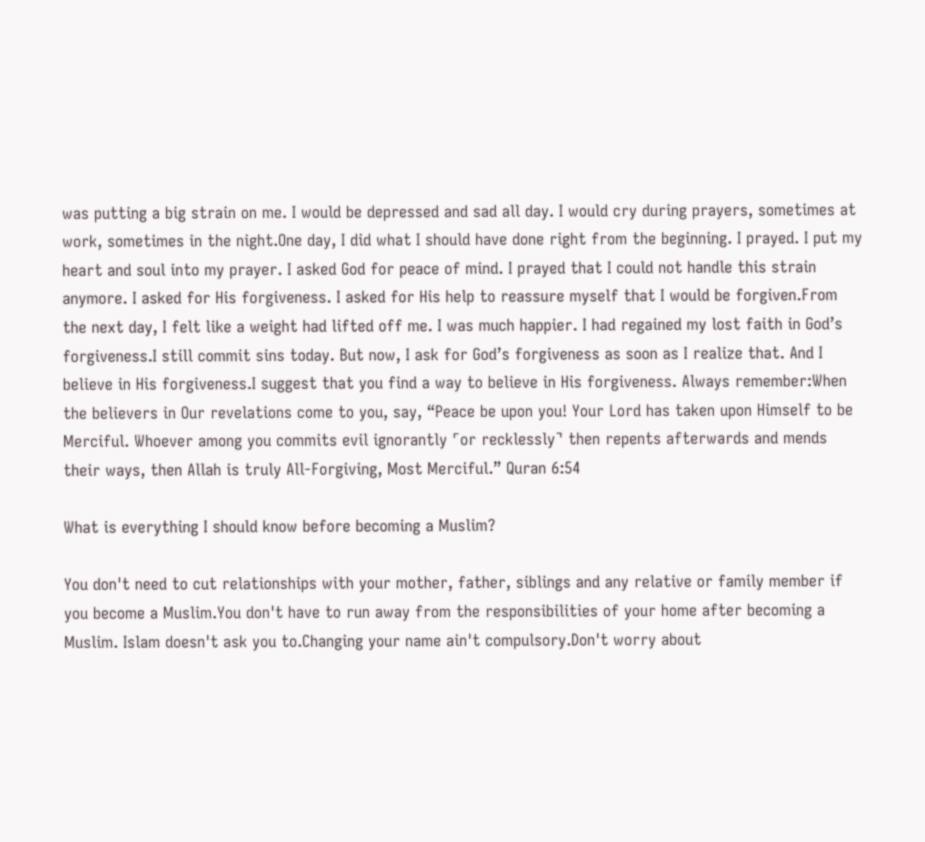was putting a big strain on me. I would be depressed and sad all day. I would cry during prayers, sometimes at work, sometimes in the night.One day, I did what I should have done right from the beginning. I prayed. I put my heart and soul into my prayer. I asked God for peace of mind. I prayed that I could not handle this strain anymore. I asked for His forgiveness. I asked for His help to reassure myself that I would be forgiven.From the next day, I felt like a weight had lifted off me. I was much happier. I had regained my lost faith in God’s forgiveness.I still commit sins today. But now, I ask for God’s forgiveness as soon as I realize that. And I believe in His forgiveness.I suggest that you find a way to believe in His forgiveness. Always remember:When the believers in Our revelations come to you, say, “Peace be upon you! Your Lord has taken upon Himself to be Merciful. Whoever among you commits evil ignorantly ˹or recklessly˺ then repents afterwards and mends their ways, then Allah is truly All-Forgiving, Most Merciful.” Quran 6:54

What is everything I should know before becoming a Muslim?

You don't need to cut relationships with your mother, father, siblings and any relative or family member if you become a Muslim.You don't have to run away from the responsibilities of your home after becoming a Muslim. Islam doesn't ask you to.Changing your name ain't compulsory.Don't worry about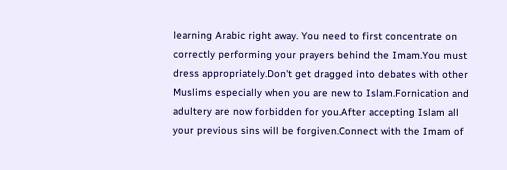learning Arabic right away. You need to first concentrate on correctly performing your prayers behind the Imam.You must dress appropriately.Don't get dragged into debates with other Muslims especially when you are new to Islam.Fornication and adultery are now forbidden for you.After accepting Islam all your previous sins will be forgiven.Connect with the Imam of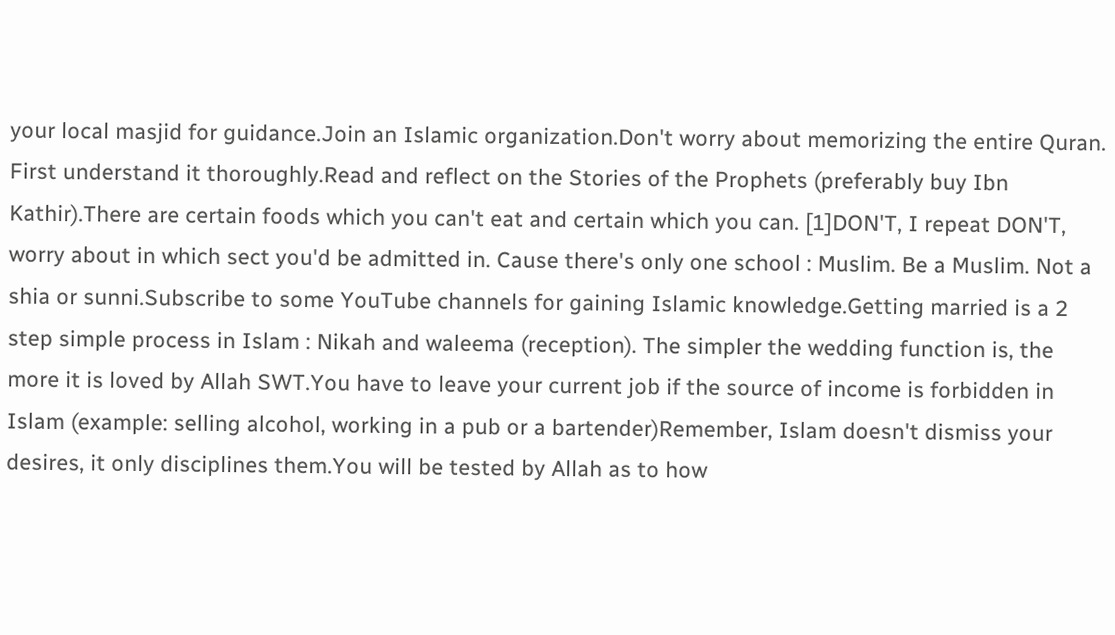your local masjid for guidance.Join an Islamic organization.Don't worry about memorizing the entire Quran. First understand it thoroughly.Read and reflect on the Stories of the Prophets (preferably buy Ibn Kathir).There are certain foods which you can't eat and certain which you can. [1]DON'T, I repeat DON'T, worry about in which sect you'd be admitted in. Cause there's only one school : Muslim. Be a Muslim. Not a shia or sunni.Subscribe to some YouTube channels for gaining Islamic knowledge.Getting married is a 2 step simple process in Islam : Nikah and waleema (reception). The simpler the wedding function is, the more it is loved by Allah SWT.You have to leave your current job if the source of income is forbidden in Islam (example: selling alcohol, working in a pub or a bartender)Remember, Islam doesn't dismiss your desires, it only disciplines them.You will be tested by Allah as to how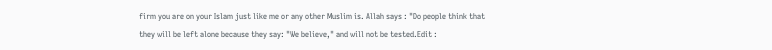firm you are on your Islam just like me or any other Muslim is. Allah says : "Do people think that they will be left alone because they say: "We believe," and will not be tested.Edit :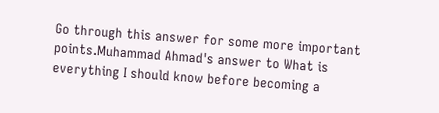Go through this answer for some more important points.Muhammad Ahmad's answer to What is everything I should know before becoming a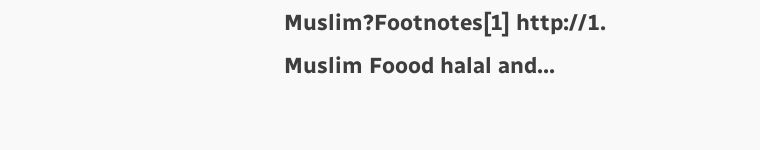Muslim?Footnotes[1] http://1. Muslim Foood halal and...